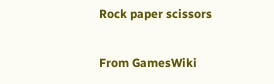Rock paper scissors

From GamesWiki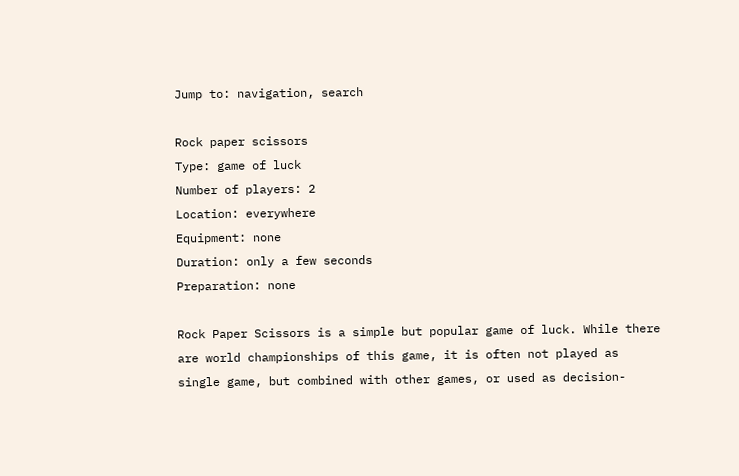Jump to: navigation, search

Rock paper scissors
Type: game of luck
Number of players: 2
Location: everywhere
Equipment: none
Duration: only a few seconds
Preparation: none

Rock Paper Scissors is a simple but popular game of luck. While there are world championships of this game, it is often not played as single game, but combined with other games, or used as decision-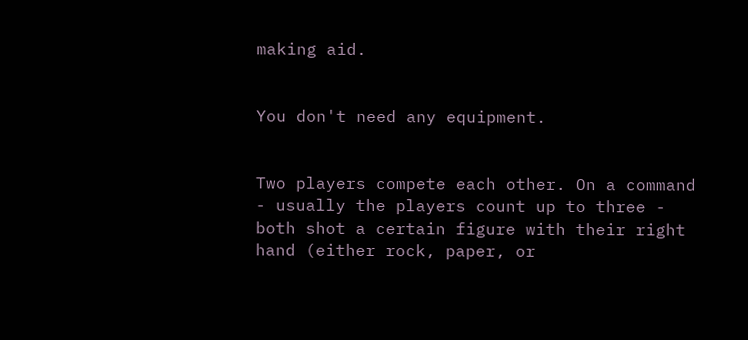making aid.


You don't need any equipment.


Two players compete each other. On a command - usually the players count up to three - both shot a certain figure with their right hand (either rock, paper, or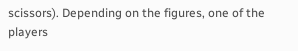scissors). Depending on the figures, one of the players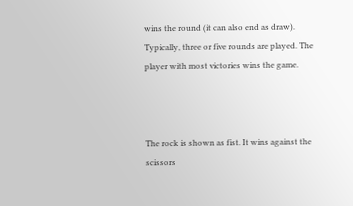wins the round (it can also end as draw). Typically, three or five rounds are played. The player with most victories wins the game.



The rock is shown as fist. It wins against the scissors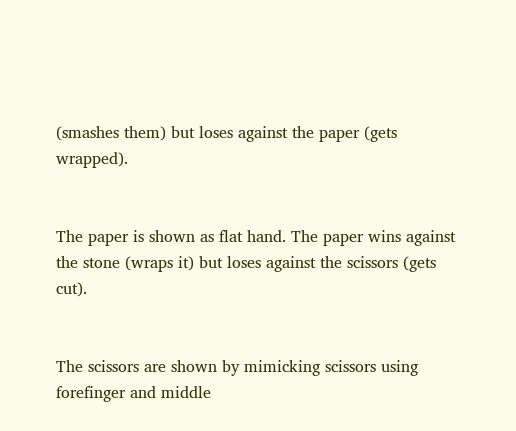(smashes them) but loses against the paper (gets wrapped).


The paper is shown as flat hand. The paper wins against the stone (wraps it) but loses against the scissors (gets cut).


The scissors are shown by mimicking scissors using forefinger and middle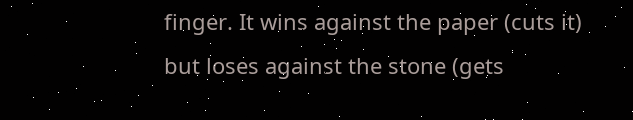finger. It wins against the paper (cuts it) but loses against the stone (gets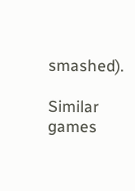smashed).

Similar games